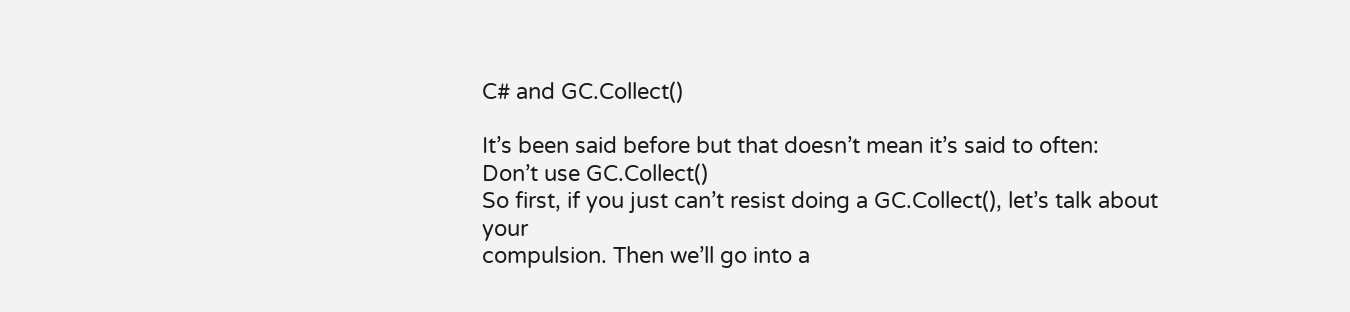C# and GC.Collect()

It’s been said before but that doesn’t mean it’s said to often:
Don’t use GC.Collect()
So first, if you just can’t resist doing a GC.Collect(), let’s talk about your
compulsion. Then we’ll go into a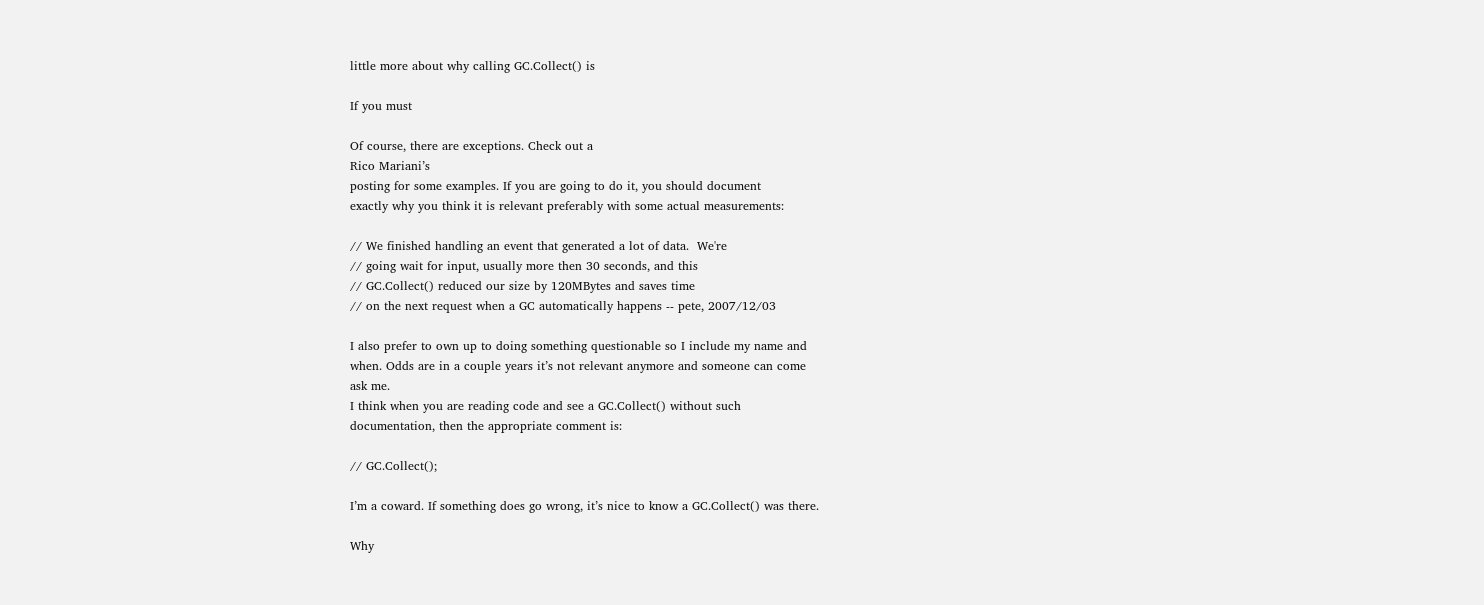little more about why calling GC.Collect() is

If you must

Of course, there are exceptions. Check out a
Rico Mariani’s
posting for some examples. If you are going to do it, you should document
exactly why you think it is relevant preferably with some actual measurements:

// We finished handling an event that generated a lot of data.  We're
// going wait for input, usually more then 30 seconds, and this
// GC.Collect() reduced our size by 120MBytes and saves time
// on the next request when a GC automatically happens -- pete, 2007/12/03

I also prefer to own up to doing something questionable so I include my name and
when. Odds are in a couple years it’s not relevant anymore and someone can come
ask me.
I think when you are reading code and see a GC.Collect() without such
documentation, then the appropriate comment is:

// GC.Collect();

I’m a coward. If something does go wrong, it’s nice to know a GC.Collect() was there.

Why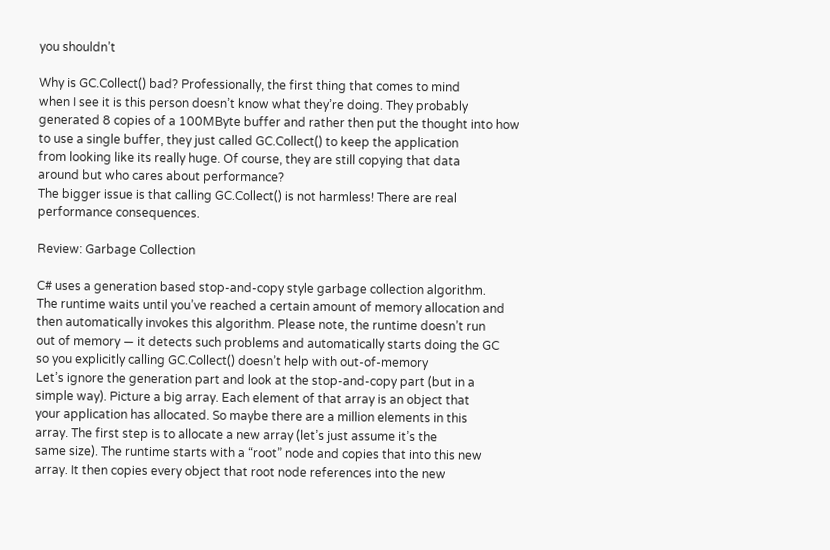you shouldn’t

Why is GC.Collect() bad? Professionally, the first thing that comes to mind
when I see it is this person doesn’t know what they’re doing. They probably
generated 8 copies of a 100MByte buffer and rather then put the thought into how
to use a single buffer, they just called GC.Collect() to keep the application
from looking like its really huge. Of course, they are still copying that data
around but who cares about performance?
The bigger issue is that calling GC.Collect() is not harmless! There are real
performance consequences.

Review: Garbage Collection

C# uses a generation based stop-and-copy style garbage collection algorithm.
The runtime waits until you’ve reached a certain amount of memory allocation and
then automatically invokes this algorithm. Please note, the runtime doesn’t run
out of memory — it detects such problems and automatically starts doing the GC
so you explicitly calling GC.Collect() doesn’t help with out-of-memory
Let’s ignore the generation part and look at the stop-and-copy part (but in a
simple way). Picture a big array. Each element of that array is an object that
your application has allocated. So maybe there are a million elements in this
array. The first step is to allocate a new array (let’s just assume it’s the
same size). The runtime starts with a “root” node and copies that into this new
array. It then copies every object that root node references into the new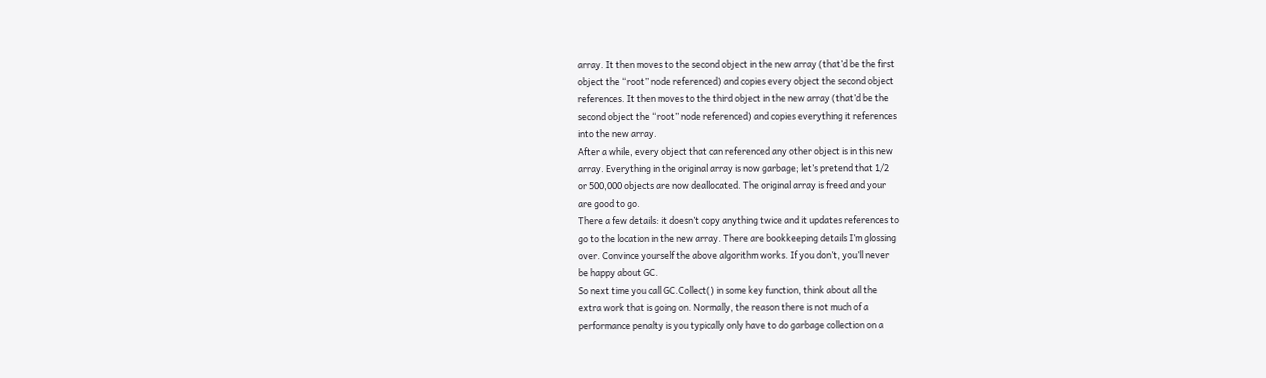array. It then moves to the second object in the new array (that’d be the first
object the “root” node referenced) and copies every object the second object
references. It then moves to the third object in the new array (that’d be the
second object the “root” node referenced) and copies everything it references
into the new array.
After a while, every object that can referenced any other object is in this new
array. Everything in the original array is now garbage; let’s pretend that 1/2
or 500,000 objects are now deallocated. The original array is freed and your
are good to go.
There a few details: it doesn’t copy anything twice and it updates references to
go to the location in the new array. There are bookkeeping details I’m glossing
over. Convince yourself the above algorithm works. If you don’t, you’ll never
be happy about GC.
So next time you call GC.Collect() in some key function, think about all the
extra work that is going on. Normally, the reason there is not much of a
performance penalty is you typically only have to do garbage collection on a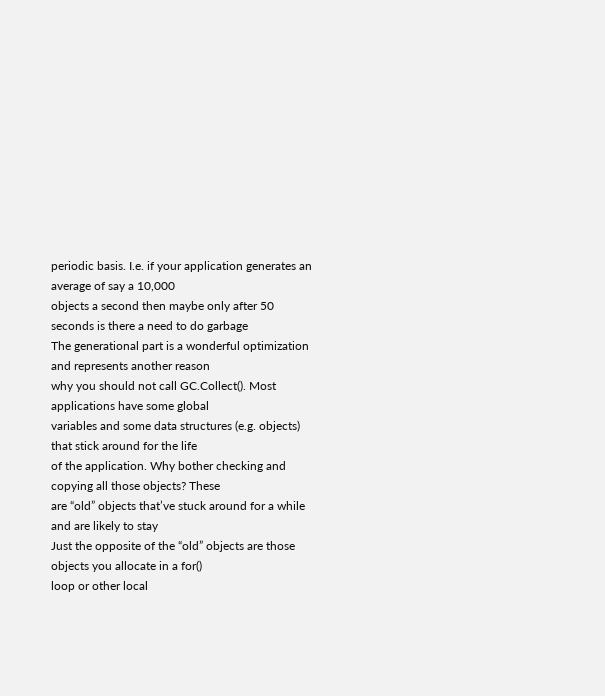periodic basis. I.e. if your application generates an average of say a 10,000
objects a second then maybe only after 50 seconds is there a need to do garbage
The generational part is a wonderful optimization and represents another reason
why you should not call GC.Collect(). Most applications have some global
variables and some data structures (e.g. objects) that stick around for the life
of the application. Why bother checking and copying all those objects? These
are “old” objects that’ve stuck around for a while and are likely to stay
Just the opposite of the “old” objects are those objects you allocate in a for()
loop or other local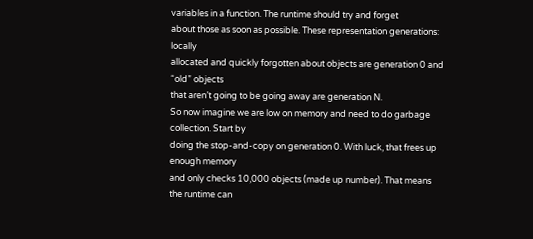variables in a function. The runtime should try and forget
about those as soon as possible. These representation generations: locally
allocated and quickly forgotten about objects are generation 0 and “old” objects
that aren’t going to be going away are generation N.
So now imagine we are low on memory and need to do garbage collection. Start by
doing the stop-and-copy on generation 0. With luck, that frees up enough memory
and only checks 10,000 objects (made up number). That means the runtime can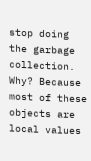stop doing the garbage collection. Why? Because most of these objects are
local values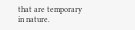that are temporary in nature.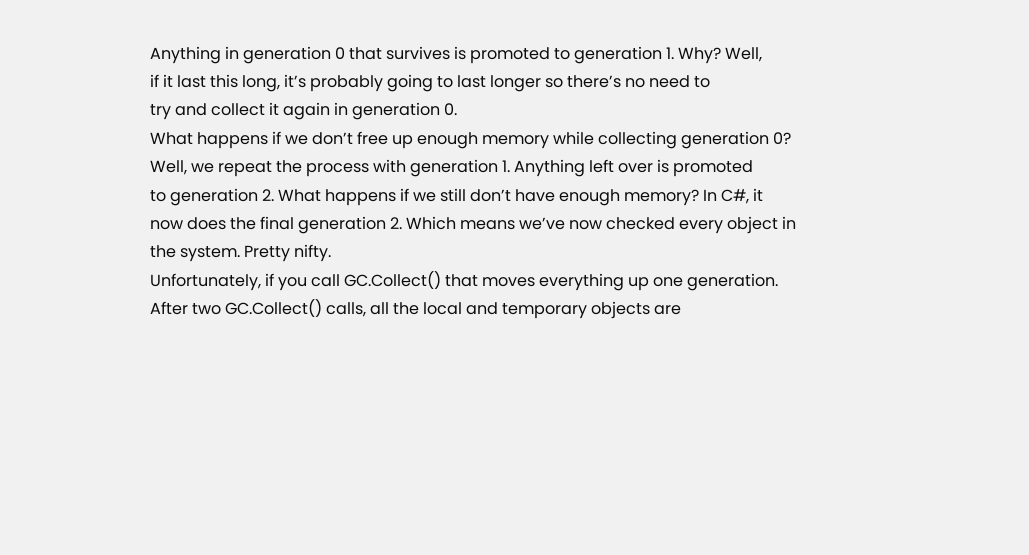Anything in generation 0 that survives is promoted to generation 1. Why? Well,
if it last this long, it’s probably going to last longer so there’s no need to
try and collect it again in generation 0.
What happens if we don’t free up enough memory while collecting generation 0?
Well, we repeat the process with generation 1. Anything left over is promoted
to generation 2. What happens if we still don’t have enough memory? In C#, it
now does the final generation 2. Which means we’ve now checked every object in
the system. Pretty nifty.
Unfortunately, if you call GC.Collect() that moves everything up one generation.
After two GC.Collect() calls, all the local and temporary objects are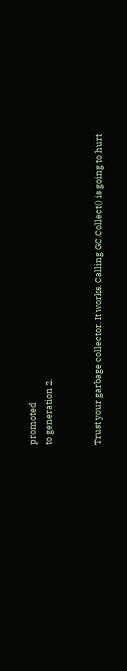promoted
to generation 2.


Trust your garbage collector. It works. Calling GC.Collect() is going to hurt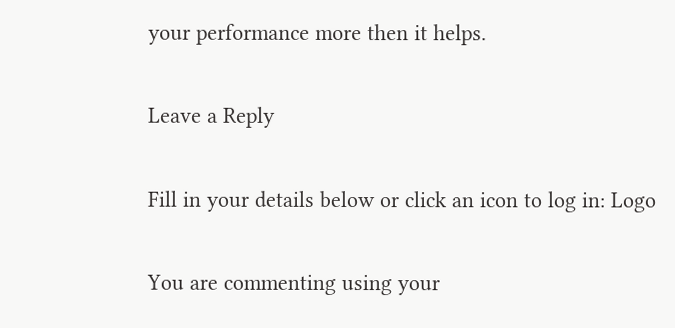your performance more then it helps.

Leave a Reply

Fill in your details below or click an icon to log in: Logo

You are commenting using your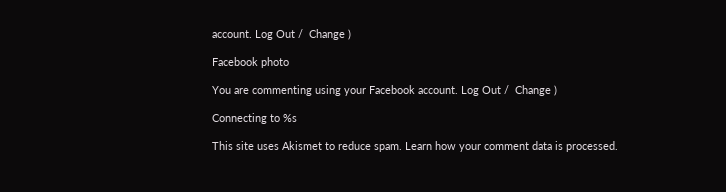account. Log Out /  Change )

Facebook photo

You are commenting using your Facebook account. Log Out /  Change )

Connecting to %s

This site uses Akismet to reduce spam. Learn how your comment data is processed.